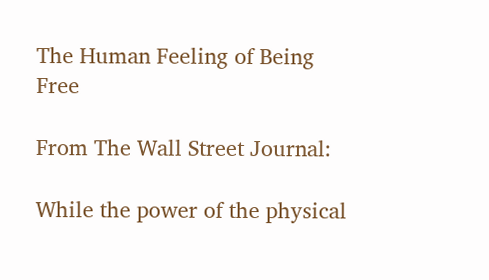The Human Feeling of Being Free

From The Wall Street Journal:

While the power of the physical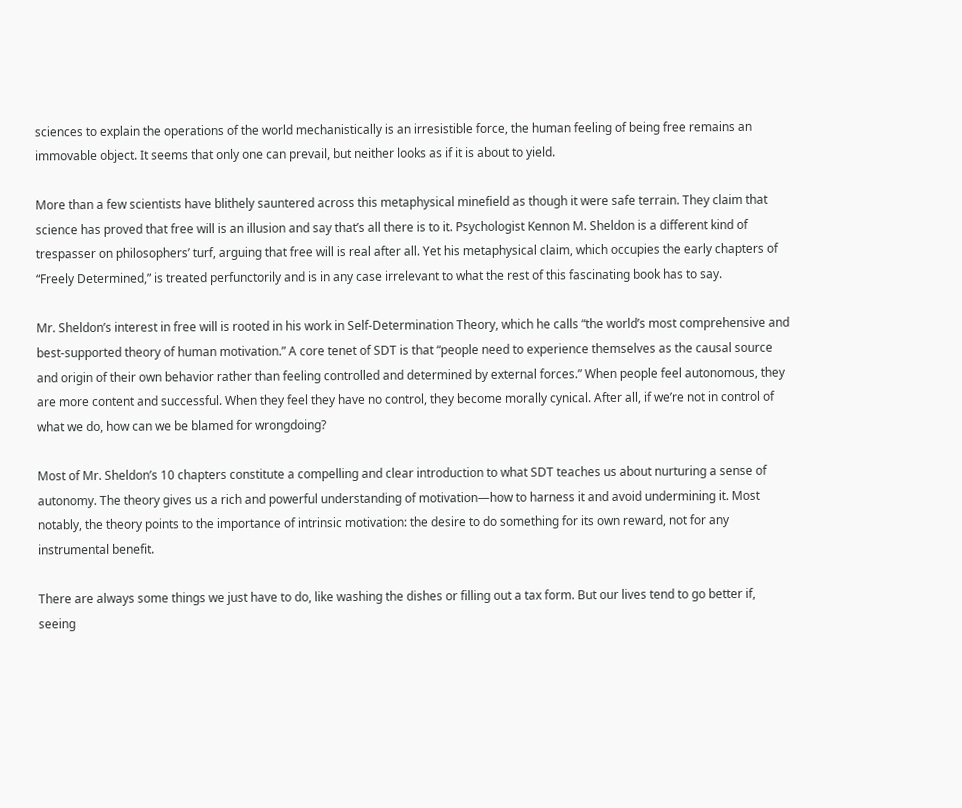sciences to explain the operations of the world mechanistically is an irresistible force, the human feeling of being free remains an immovable object. It seems that only one can prevail, but neither looks as if it is about to yield.

More than a few scientists have blithely sauntered across this metaphysical minefield as though it were safe terrain. They claim that science has proved that free will is an illusion and say that’s all there is to it. Psychologist Kennon M. Sheldon is a different kind of trespasser on philosophers’ turf, arguing that free will is real after all. Yet his metaphysical claim, which occupies the early chapters of “Freely Determined,” is treated perfunctorily and is in any case irrelevant to what the rest of this fascinating book has to say.

Mr. Sheldon’s interest in free will is rooted in his work in Self-Determination Theory, which he calls “the world’s most comprehensive and best-supported theory of human motivation.” A core tenet of SDT is that “people need to experience themselves as the causal source and origin of their own behavior rather than feeling controlled and determined by external forces.” When people feel autonomous, they are more content and successful. When they feel they have no control, they become morally cynical. After all, if we’re not in control of what we do, how can we be blamed for wrongdoing?

Most of Mr. Sheldon’s 10 chapters constitute a compelling and clear introduction to what SDT teaches us about nurturing a sense of autonomy. The theory gives us a rich and powerful understanding of motivation—how to harness it and avoid undermining it. Most notably, the theory points to the importance of intrinsic motivation: the desire to do something for its own reward, not for any instrumental benefit.

There are always some things we just have to do, like washing the dishes or filling out a tax form. But our lives tend to go better if, seeing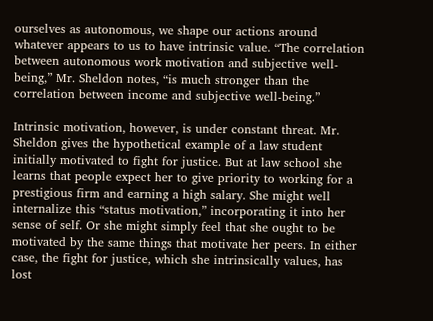ourselves as autonomous, we shape our actions around whatever appears to us to have intrinsic value. “The correlation between autonomous work motivation and subjective well-being,” Mr. Sheldon notes, “is much stronger than the correlation between income and subjective well-being.”

Intrinsic motivation, however, is under constant threat. Mr. Sheldon gives the hypothetical example of a law student initially motivated to fight for justice. But at law school she learns that people expect her to give priority to working for a prestigious firm and earning a high salary. She might well internalize this “status motivation,” incorporating it into her sense of self. Or she might simply feel that she ought to be motivated by the same things that motivate her peers. In either case, the fight for justice, which she intrinsically values, has lost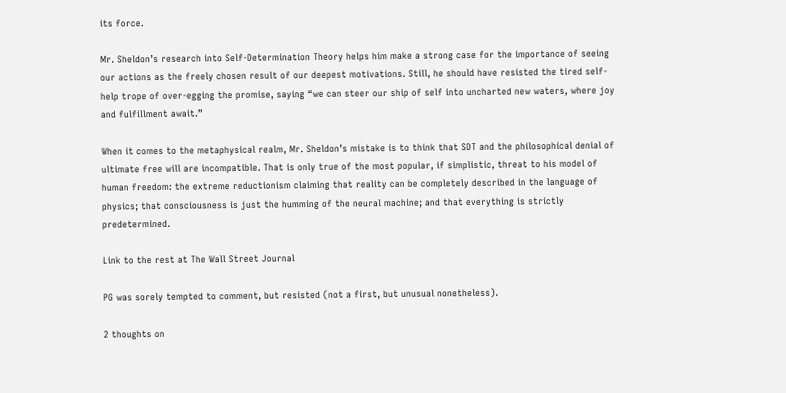its force.

Mr. Sheldon’s research into Self-Determination Theory helps him make a strong case for the importance of seeing our actions as the freely chosen result of our deepest motivations. Still, he should have resisted the tired self-help trope of over-egging the promise, saying “we can steer our ship of self into uncharted new waters, where joy and fulfillment await.”

When it comes to the metaphysical realm, Mr. Sheldon’s mistake is to think that SDT and the philosophical denial of ultimate free will are incompatible. That is only true of the most popular, if simplistic, threat to his model of human freedom: the extreme reductionism claiming that reality can be completely described in the language of physics; that consciousness is just the humming of the neural machine; and that everything is strictly predetermined.

Link to the rest at The Wall Street Journal

PG was sorely tempted to comment, but resisted (not a first, but unusual nonetheless).

2 thoughts on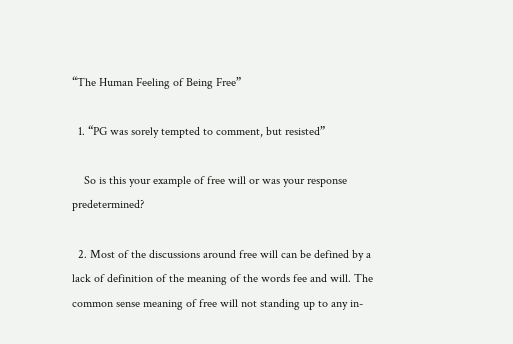“The Human Feeling of Being Free”

  1. “PG was sorely tempted to comment, but resisted”

    So is this your example of free will or was your response predetermined?

  2. Most of the discussions around free will can be defined by a lack of definition of the meaning of the words fee and will. The common sense meaning of free will not standing up to any in-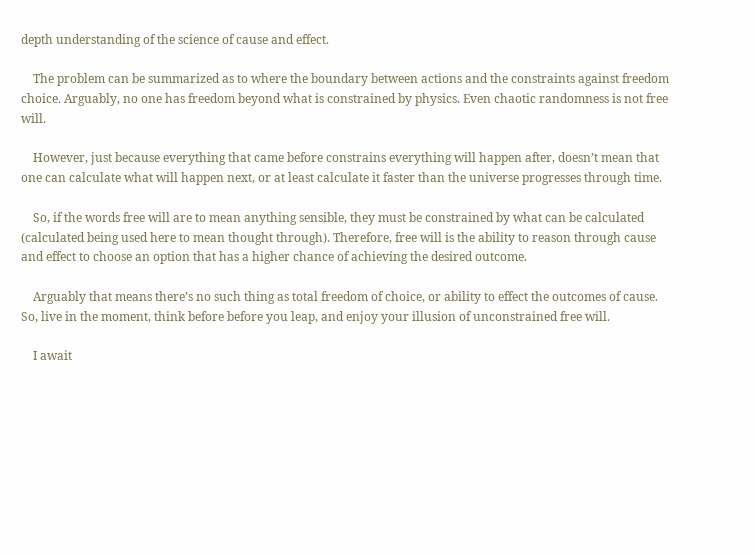depth understanding of the science of cause and effect.

    The problem can be summarized as to where the boundary between actions and the constraints against freedom choice. Arguably, no one has freedom beyond what is constrained by physics. Even chaotic randomness is not free will.

    However, just because everything that came before constrains everything will happen after, doesn’t mean that one can calculate what will happen next, or at least calculate it faster than the universe progresses through time.

    So, if the words free will are to mean anything sensible, they must be constrained by what can be calculated (calculated being used here to mean thought through). Therefore, free will is the ability to reason through cause and effect to choose an option that has a higher chance of achieving the desired outcome.

    Arguably that means there’s no such thing as total freedom of choice, or ability to effect the outcomes of cause. So, live in the moment, think before before you leap, and enjoy your illusion of unconstrained free will.

    I await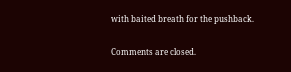with baited breath for the pushback.

Comments are closed.